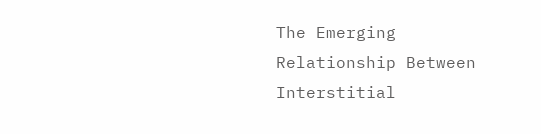The Emerging Relationship Between Interstitial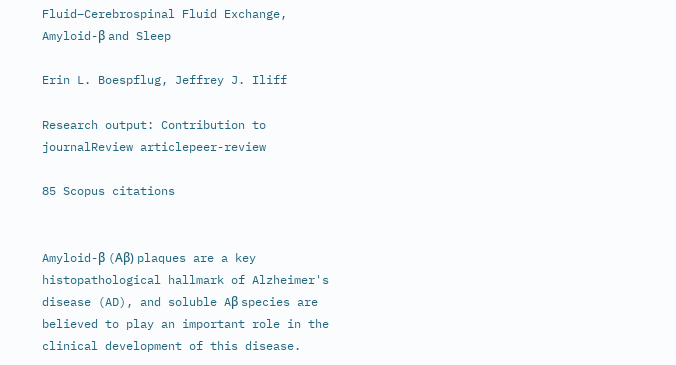Fluid–Cerebrospinal Fluid Exchange, Amyloid-β and Sleep

Erin L. Boespflug, Jeffrey J. Iliff

Research output: Contribution to journalReview articlepeer-review

85 Scopus citations


Amyloid-β (Aβ) plaques are a key histopathological hallmark of Alzheimer's disease (AD), and soluble Aβ species are believed to play an important role in the clinical development of this disease.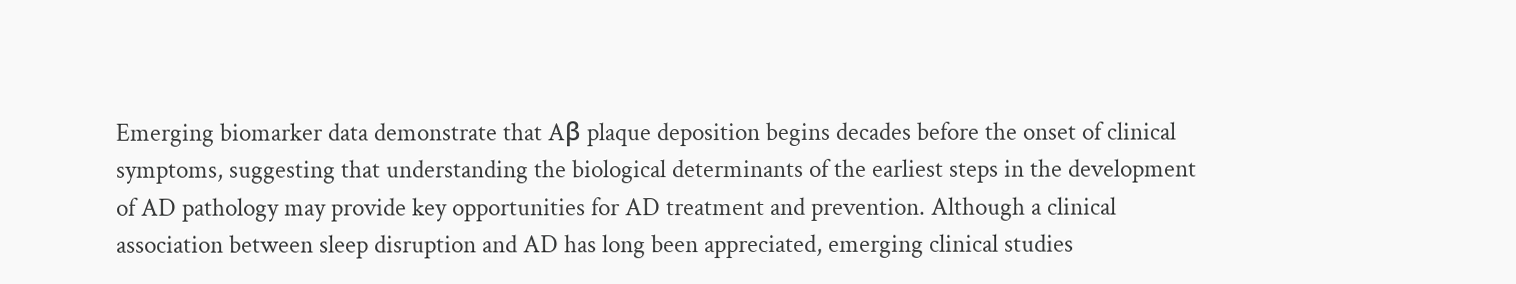Emerging biomarker data demonstrate that Aβ plaque deposition begins decades before the onset of clinical symptoms, suggesting that understanding the biological determinants of the earliest steps in the development of AD pathology may provide key opportunities for AD treatment and prevention. Although a clinical association between sleep disruption and AD has long been appreciated, emerging clinical studies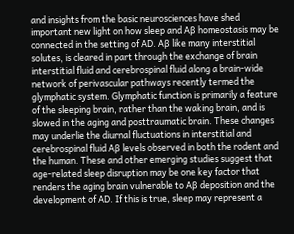and insights from the basic neurosciences have shed important new light on how sleep and Aβ homeostasis may be connected in the setting of AD. Aβ like many interstitial solutes, is cleared in part through the exchange of brain interstitial fluid and cerebrospinal fluid along a brain-wide network of perivascular pathways recently termed the glymphatic system. Glymphatic function is primarily a feature of the sleeping brain, rather than the waking brain, and is slowed in the aging and posttraumatic brain. These changes may underlie the diurnal fluctuations in interstitial and cerebrospinal fluid Aβ levels observed in both the rodent and the human. These and other emerging studies suggest that age-related sleep disruption may be one key factor that renders the aging brain vulnerable to Aβ deposition and the development of AD. If this is true, sleep may represent a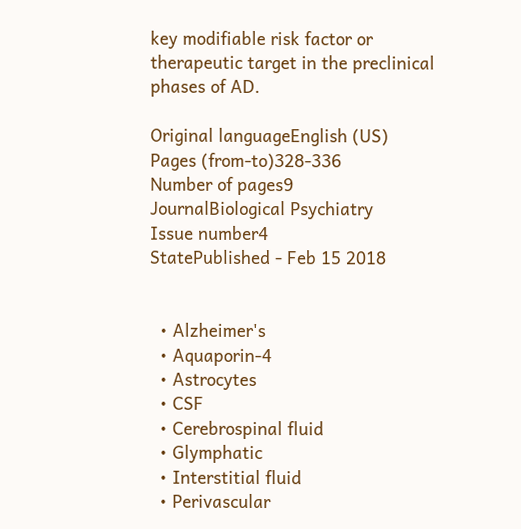key modifiable risk factor or therapeutic target in the preclinical phases of AD.

Original languageEnglish (US)
Pages (from-to)328-336
Number of pages9
JournalBiological Psychiatry
Issue number4
StatePublished - Feb 15 2018


  • Alzheimer's
  • Aquaporin-4
  • Astrocytes
  • CSF
  • Cerebrospinal fluid
  • Glymphatic
  • Interstitial fluid
  • Perivascular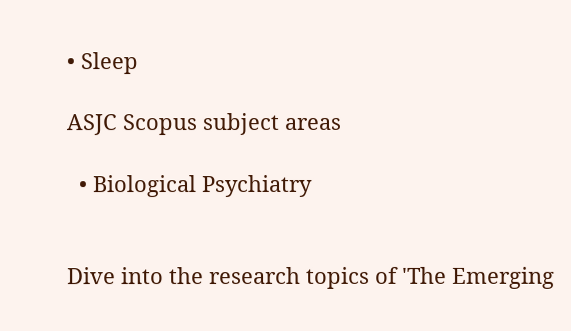• Sleep

ASJC Scopus subject areas

  • Biological Psychiatry


Dive into the research topics of 'The Emerging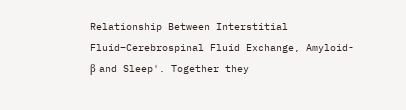Relationship Between Interstitial Fluid–Cerebrospinal Fluid Exchange, Amyloid-β and Sleep'. Together they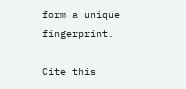form a unique fingerprint.

Cite this